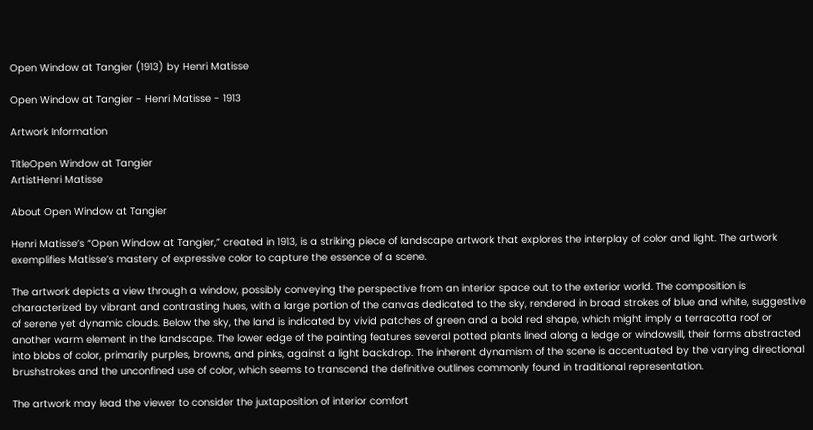Open Window at Tangier (1913) by Henri Matisse

Open Window at Tangier - Henri Matisse - 1913

Artwork Information

TitleOpen Window at Tangier
ArtistHenri Matisse

About Open Window at Tangier

Henri Matisse’s “Open Window at Tangier,” created in 1913, is a striking piece of landscape artwork that explores the interplay of color and light. The artwork exemplifies Matisse’s mastery of expressive color to capture the essence of a scene.

The artwork depicts a view through a window, possibly conveying the perspective from an interior space out to the exterior world. The composition is characterized by vibrant and contrasting hues, with a large portion of the canvas dedicated to the sky, rendered in broad strokes of blue and white, suggestive of serene yet dynamic clouds. Below the sky, the land is indicated by vivid patches of green and a bold red shape, which might imply a terracotta roof or another warm element in the landscape. The lower edge of the painting features several potted plants lined along a ledge or windowsill, their forms abstracted into blobs of color, primarily purples, browns, and pinks, against a light backdrop. The inherent dynamism of the scene is accentuated by the varying directional brushstrokes and the unconfined use of color, which seems to transcend the definitive outlines commonly found in traditional representation.

The artwork may lead the viewer to consider the juxtaposition of interior comfort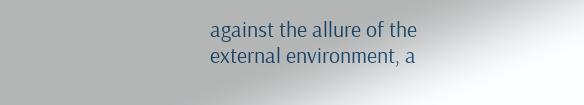against the allure of the external environment, a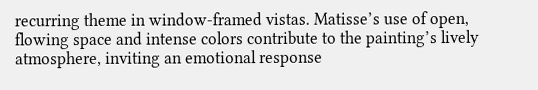recurring theme in window-framed vistas. Matisse’s use of open, flowing space and intense colors contribute to the painting’s lively atmosphere, inviting an emotional response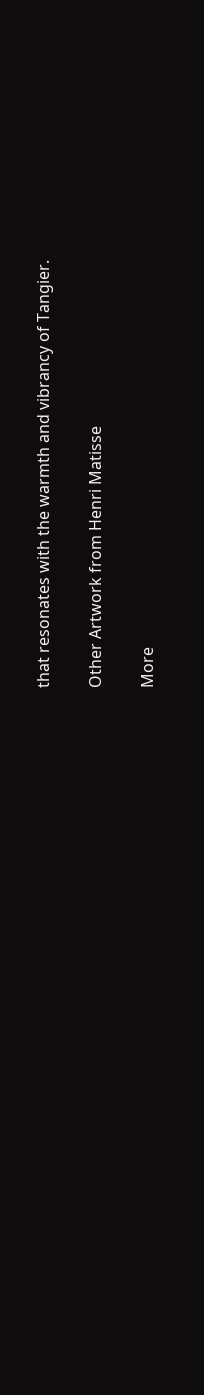that resonates with the warmth and vibrancy of Tangier.

Other Artwork from Henri Matisse

More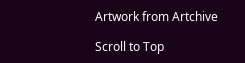Artwork from Artchive

Scroll to Top